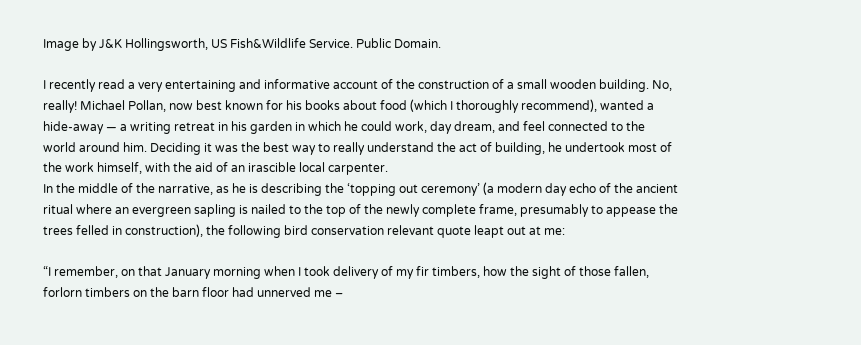Image by J&K Hollingsworth, US Fish&Wildlife Service. Public Domain.

I recently read a very entertaining and informative account of the construction of a small wooden building. No, really! Michael Pollan, now best known for his books about food (which I thoroughly recommend), wanted a hide-away — a writing retreat in his garden in which he could work, day dream, and feel connected to the world around him. Deciding it was the best way to really understand the act of building, he undertook most of the work himself, with the aid of an irascible local carpenter.
In the middle of the narrative, as he is describing the ‘topping out ceremony’ (a modern day echo of the ancient ritual where an evergreen sapling is nailed to the top of the newly complete frame, presumably to appease the trees felled in construction), the following bird conservation relevant quote leapt out at me:

“I remember, on that January morning when I took delivery of my fir timbers, how the sight of those fallen, forlorn timbers on the barn floor had unnerved me –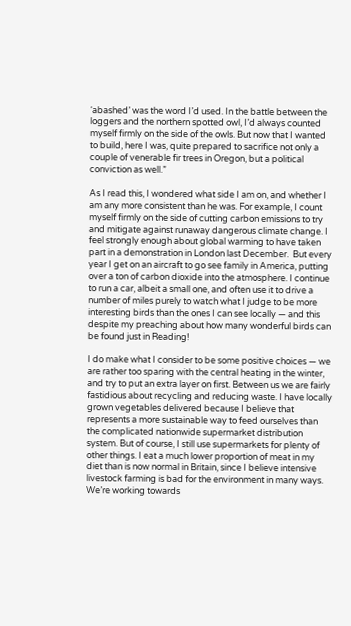‘abashed’ was the word I’d used. In the battle between the loggers and the northern spotted owl, I’d always counted myself firmly on the side of the owls. But now that I wanted to build, here I was, quite prepared to sacrifice not only a couple of venerable fir trees in Oregon, but a political conviction as well.”

As I read this, I wondered what side I am on, and whether I am any more consistent than he was. For example, I count myself firmly on the side of cutting carbon emissions to try and mitigate against runaway dangerous climate change. I feel strongly enough about global warming to have taken part in a demonstration in London last December.  But every year I get on an aircraft to go see family in America, putting over a ton of carbon dioxide into the atmosphere. I continue to run a car, albeit a small one, and often use it to drive a number of miles purely to watch what I judge to be more interesting birds than the ones I can see locally — and this despite my preaching about how many wonderful birds can be found just in Reading!

I do make what I consider to be some positive choices — we are rather too sparing with the central heating in the winter, and try to put an extra layer on first. Between us we are fairly fastidious about recycling and reducing waste. I have locally grown vegetables delivered because I believe that represents a more sustainable way to feed ourselves than the complicated nationwide supermarket distribution system. But of course, I still use supermarkets for plenty of other things. I eat a much lower proportion of meat in my diet than is now normal in Britain, since I believe intensive livestock farming is bad for the environment in many ways. We’re working towards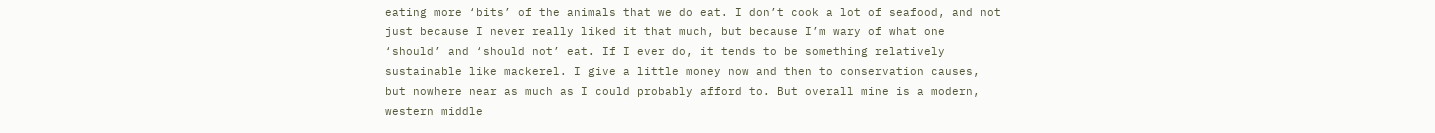eating more ‘bits’ of the animals that we do eat. I don’t cook a lot of seafood, and not just because I never really liked it that much, but because I’m wary of what one ‘should’ and ‘should not’ eat. If I ever do, it tends to be something relatively sustainable like mackerel. I give a little money now and then to conservation causes, but nowhere near as much as I could probably afford to. But overall mine is a modern, western middle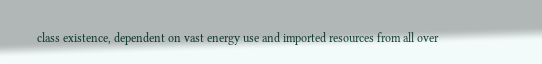class existence, dependent on vast energy use and imported resources from all over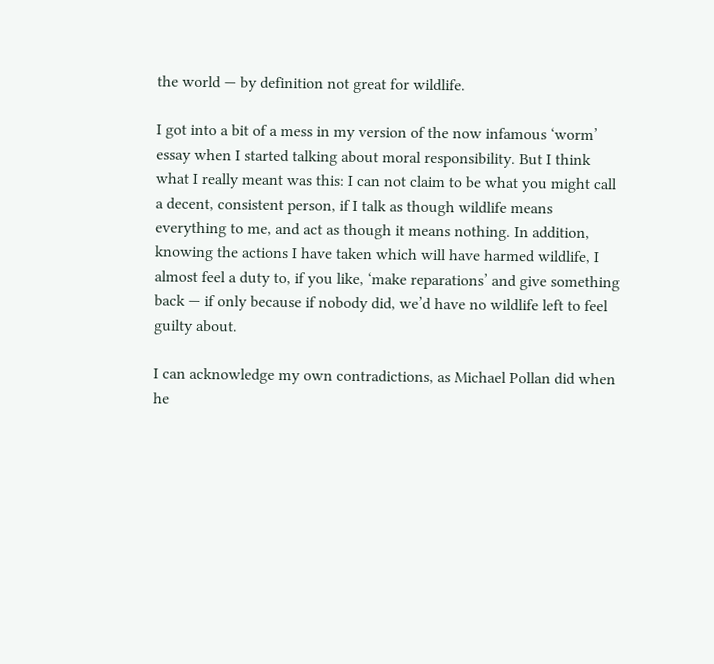the world — by definition not great for wildlife.

I got into a bit of a mess in my version of the now infamous ‘worm’ essay when I started talking about moral responsibility. But I think what I really meant was this: I can not claim to be what you might call a decent, consistent person, if I talk as though wildlife means everything to me, and act as though it means nothing. In addition, knowing the actions I have taken which will have harmed wildlife, I almost feel a duty to, if you like, ‘make reparations’ and give something back — if only because if nobody did, we’d have no wildlife left to feel guilty about.

I can acknowledge my own contradictions, as Michael Pollan did when he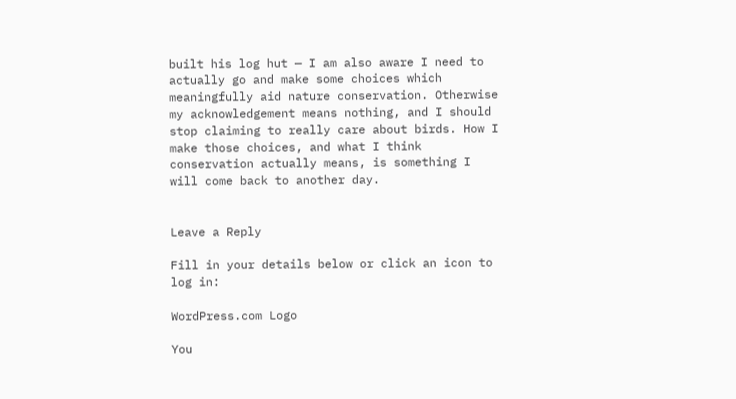built his log hut — I am also aware I need to actually go and make some choices which meaningfully aid nature conservation. Otherwise my acknowledgement means nothing, and I should stop claiming to really care about birds. How I make those choices, and what I think conservation actually means, is something I will come back to another day.


Leave a Reply

Fill in your details below or click an icon to log in:

WordPress.com Logo

You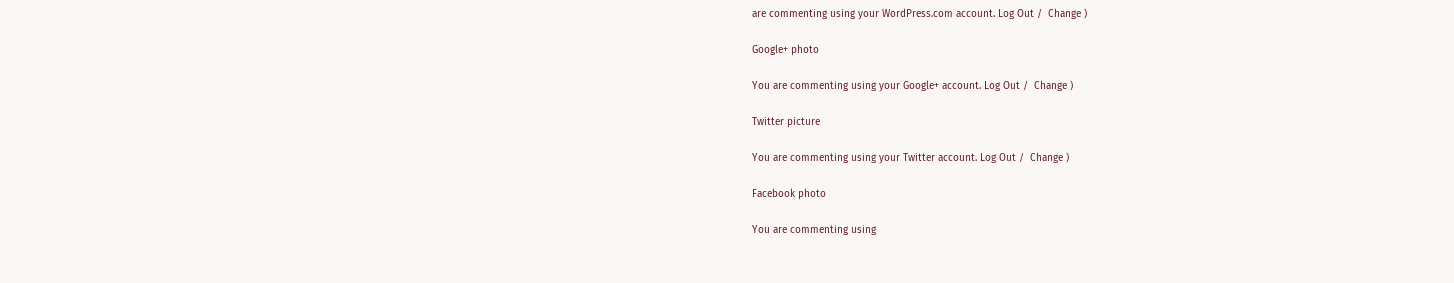are commenting using your WordPress.com account. Log Out /  Change )

Google+ photo

You are commenting using your Google+ account. Log Out /  Change )

Twitter picture

You are commenting using your Twitter account. Log Out /  Change )

Facebook photo

You are commenting using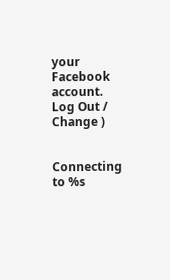your Facebook account. Log Out /  Change )


Connecting to %s